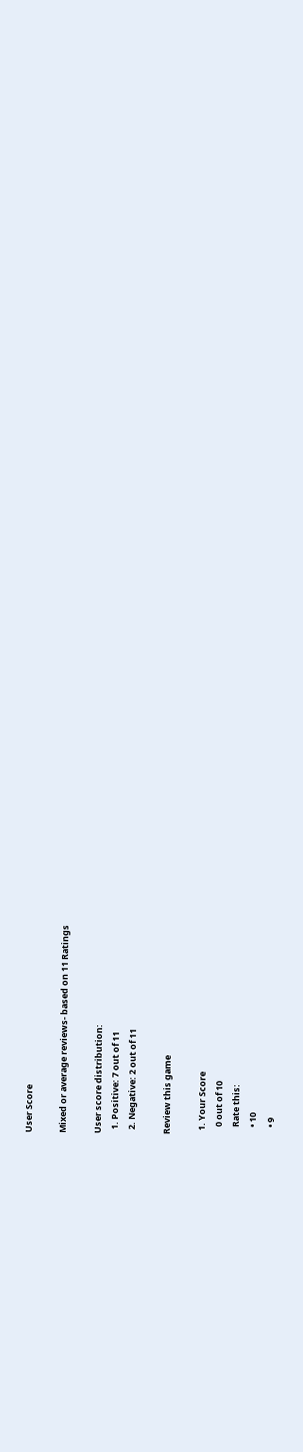User Score

Mixed or average reviews- based on 11 Ratings

User score distribution:
  1. Positive: 7 out of 11
  2. Negative: 2 out of 11

Review this game

  1. Your Score
    0 out of 10
    Rate this:
    • 10
    • 9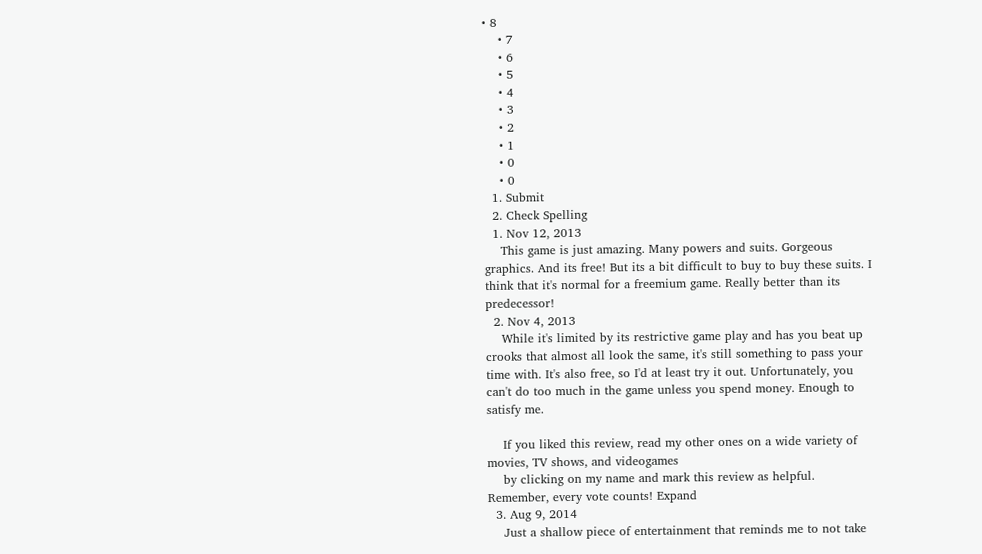• 8
    • 7
    • 6
    • 5
    • 4
    • 3
    • 2
    • 1
    • 0
    • 0
  1. Submit
  2. Check Spelling
  1. Nov 12, 2013
    This game is just amazing. Many powers and suits. Gorgeous graphics. And its free! But its a bit difficult to buy to buy these suits. I think that it's normal for a freemium game. Really better than its predecessor!
  2. Nov 4, 2013
    While it's limited by its restrictive game play and has you beat up crooks that almost all look the same, it's still something to pass your time with. It's also free, so I'd at least try it out. Unfortunately, you can't do too much in the game unless you spend money. Enough to satisfy me.

    If you liked this review, read my other ones on a wide variety of movies, TV shows, and videogames
    by clicking on my name and mark this review as helpful. Remember, every vote counts! Expand
  3. Aug 9, 2014
    Just a shallow piece of entertainment that reminds me to not take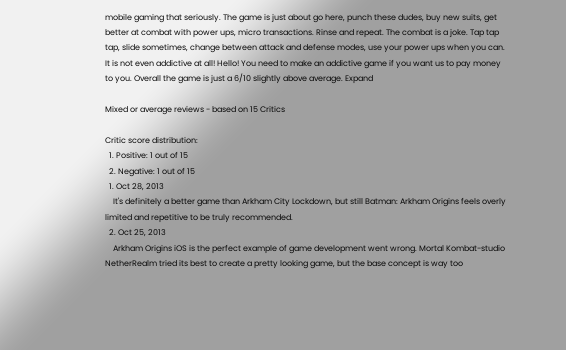mobile gaming that seriously. The game is just about go here, punch these dudes, buy new suits, get better at combat with power ups, micro transactions. Rinse and repeat. The combat is a joke. Tap tap tap, slide sometimes, change between attack and defense modes, use your power ups when you can. It is not even addictive at all! Hello! You need to make an addictive game if you want us to pay money to you. Overall the game is just a 6/10 slightly above average. Expand

Mixed or average reviews - based on 15 Critics

Critic score distribution:
  1. Positive: 1 out of 15
  2. Negative: 1 out of 15
  1. Oct 28, 2013
    It's definitely a better game than Arkham City Lockdown, but still Batman: Arkham Origins feels overly limited and repetitive to be truly recommended.
  2. Oct 25, 2013
    Arkham Origins iOS is the perfect example of game development went wrong. Mortal Kombat-studio NetherRealm tried its best to create a pretty looking game, but the base concept is way too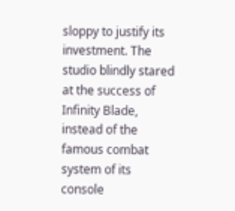sloppy to justify its investment. The studio blindly stared at the success of Infinity Blade, instead of the famous combat system of its console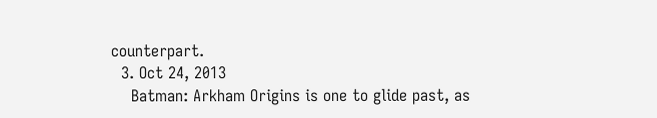counterpart.
  3. Oct 24, 2013
    Batman: Arkham Origins is one to glide past, as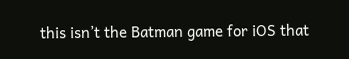this isn’t the Batman game for iOS that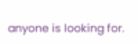anyone is looking for.